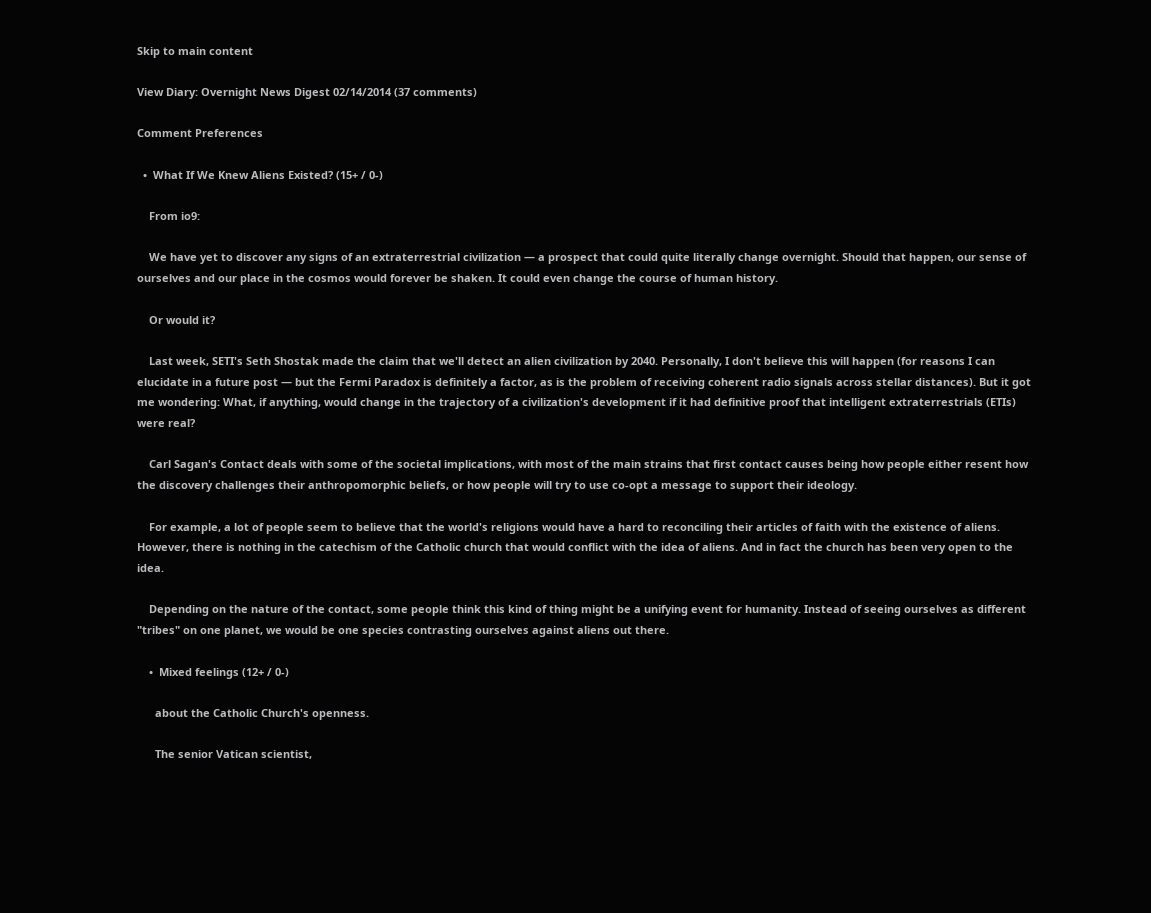Skip to main content

View Diary: Overnight News Digest 02/14/2014 (37 comments)

Comment Preferences

  •  What If We Knew Aliens Existed? (15+ / 0-)

    From io9:

    We have yet to discover any signs of an extraterrestrial civilization — a prospect that could quite literally change overnight. Should that happen, our sense of ourselves and our place in the cosmos would forever be shaken. It could even change the course of human history.

    Or would it?

    Last week, SETI's Seth Shostak made the claim that we'll detect an alien civilization by 2040. Personally, I don't believe this will happen (for reasons I can elucidate in a future post — but the Fermi Paradox is definitely a factor, as is the problem of receiving coherent radio signals across stellar distances). But it got me wondering: What, if anything, would change in the trajectory of a civilization's development if it had definitive proof that intelligent extraterrestrials (ETIs) were real?

    Carl Sagan's Contact deals with some of the societal implications, with most of the main strains that first contact causes being how people either resent how the discovery challenges their anthropomorphic beliefs, or how people will try to use co-opt a message to support their ideology.

    For example, a lot of people seem to believe that the world's religions would have a hard to reconciling their articles of faith with the existence of aliens. However, there is nothing in the catechism of the Catholic church that would conflict with the idea of aliens. And in fact the church has been very open to the idea.

    Depending on the nature of the contact, some people think this kind of thing might be a unifying event for humanity. Instead of seeing ourselves as different "tribes" on one planet, we would be one species contrasting ourselves against aliens out there.

    •  Mixed feelings (12+ / 0-)

      about the Catholic Church's openness.

      The senior Vatican scientist,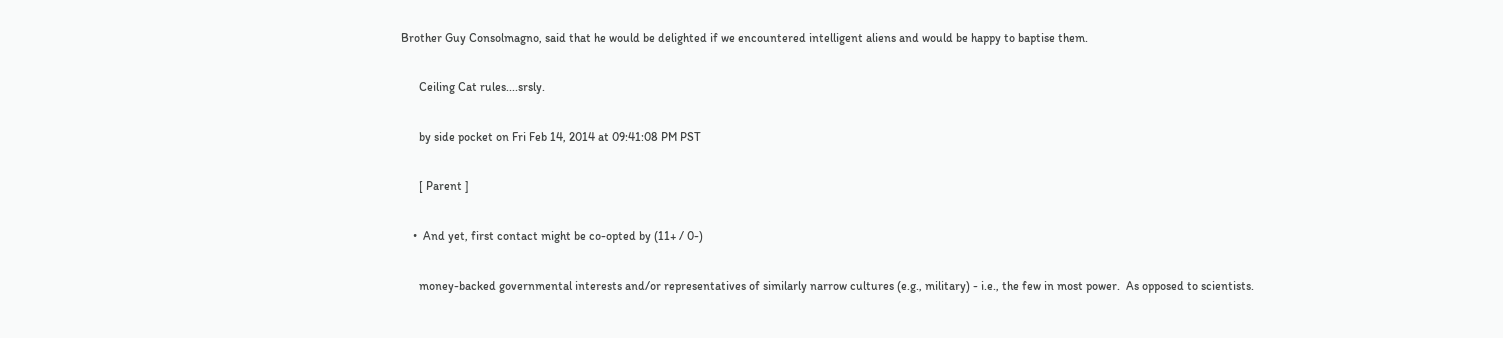Brother Guy Consolmagno, said that he would be delighted if we encountered intelligent aliens and would be happy to baptise them.

      Ceiling Cat rules....srsly.

      by side pocket on Fri Feb 14, 2014 at 09:41:08 PM PST

      [ Parent ]

    •  And yet, first contact might be co-opted by (11+ / 0-)

      money-backed governmental interests and/or representatives of similarly narrow cultures (e.g., military) - i.e., the few in most power.  As opposed to scientists.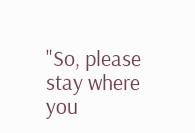"So, please stay where you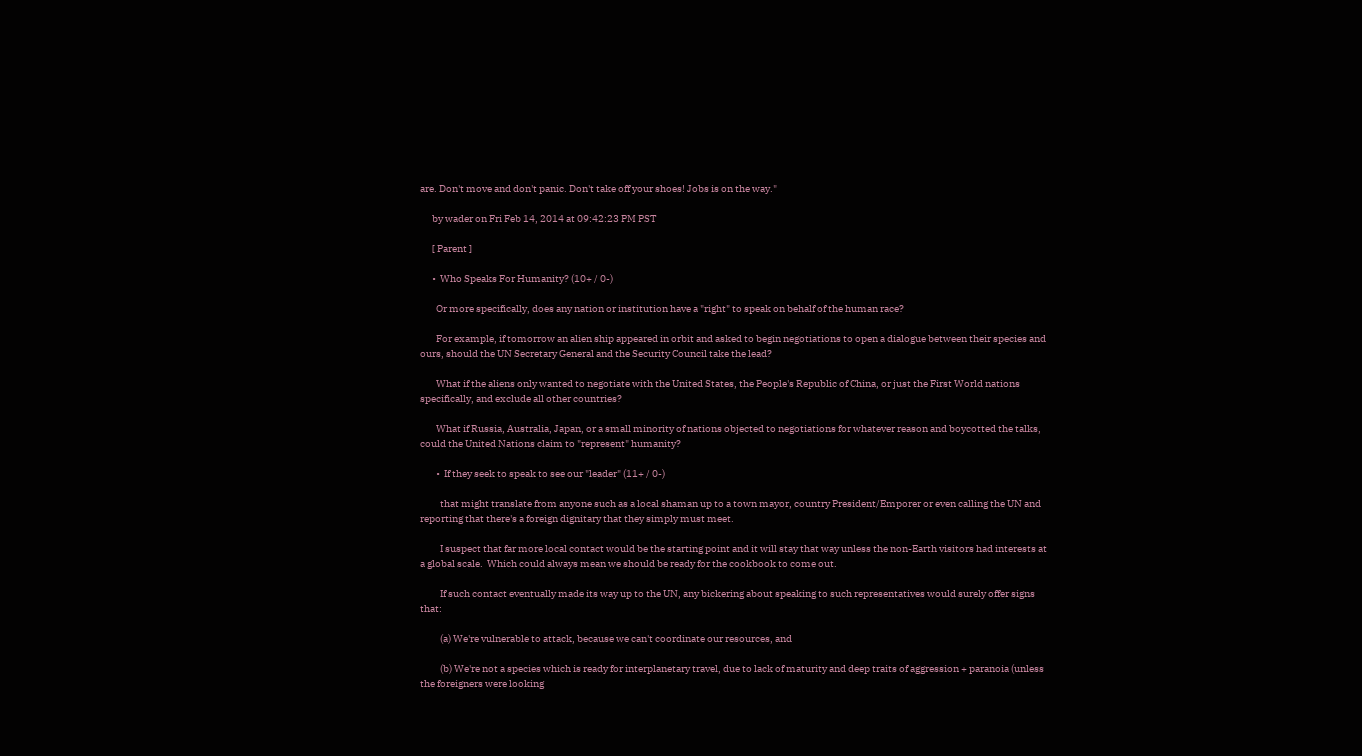are. Don't move and don't panic. Don't take off your shoes! Jobs is on the way."

      by wader on Fri Feb 14, 2014 at 09:42:23 PM PST

      [ Parent ]

      •  Who Speaks For Humanity? (10+ / 0-)

        Or more specifically, does any nation or institution have a "right" to speak on behalf of the human race?

        For example, if tomorrow an alien ship appeared in orbit and asked to begin negotiations to open a dialogue between their species and ours, should the UN Secretary General and the Security Council take the lead?

        What if the aliens only wanted to negotiate with the United States, the People's Republic of China, or just the First World nations specifically, and exclude all other countries?

        What if Russia, Australia, Japan, or a small minority of nations objected to negotiations for whatever reason and boycotted the talks, could the United Nations claim to "represent" humanity?

        •  If they seek to speak to see our "leader" (11+ / 0-)

          that might translate from anyone such as a local shaman up to a town mayor, country President/Emporer or even calling the UN and reporting that there's a foreign dignitary that they simply must meet.

          I suspect that far more local contact would be the starting point and it will stay that way unless the non-Earth visitors had interests at a global scale.  Which could always mean we should be ready for the cookbook to come out.

          If such contact eventually made its way up to the UN, any bickering about speaking to such representatives would surely offer signs that:

          (a) We're vulnerable to attack, because we can't coordinate our resources, and

          (b) We're not a species which is ready for interplanetary travel, due to lack of maturity and deep traits of aggression + paranoia (unless the foreigners were looking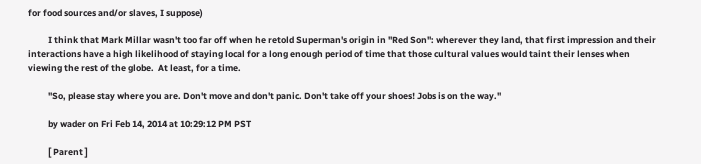for food sources and/or slaves, I suppose)

          I think that Mark Millar wasn't too far off when he retold Superman's origin in "Red Son": wherever they land, that first impression and their interactions have a high likelihood of staying local for a long enough period of time that those cultural values would taint their lenses when viewing the rest of the globe.  At least, for a time.

          "So, please stay where you are. Don't move and don't panic. Don't take off your shoes! Jobs is on the way."

          by wader on Fri Feb 14, 2014 at 10:29:12 PM PST

          [ Parent ]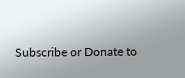Subscribe or Donate to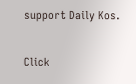support Daily Kos.

Click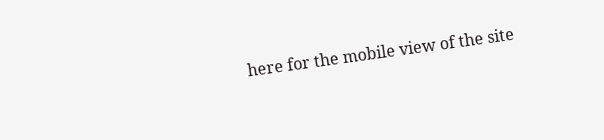here for the mobile view of the site